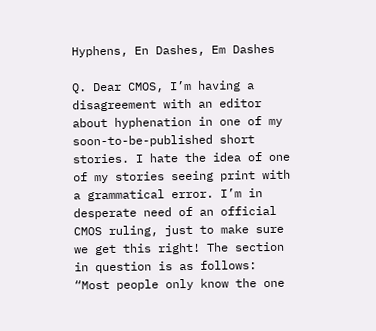Hyphens, En Dashes, Em Dashes

Q. Dear CMOS, I’m having a disagreement with an editor about hyphenation in one of my soon-to-be-published short stories. I hate the idea of one of my stories seeing print with a grammatical error. I’m in desperate need of an official CMOS ruling, just to make sure we get this right! The section in question is as follows: “Most people only know the one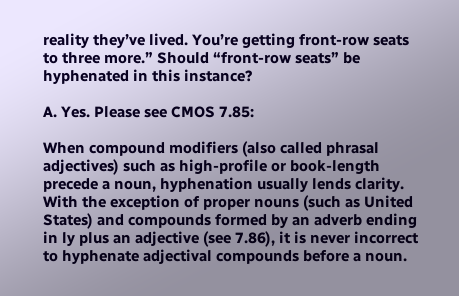reality they’ve lived. You’re getting front-row seats to three more.” Should “front-row seats” be hyphenated in this instance?

A. Yes. Please see CMOS 7.85:

When compound modifiers (also called phrasal adjectives) such as high-profile or book-length precede a noun, hyphenation usually lends clarity. With the exception of proper nouns (such as United States) and compounds formed by an adverb ending in ly plus an adjective (see 7.86), it is never incorrect to hyphenate adjectival compounds before a noun.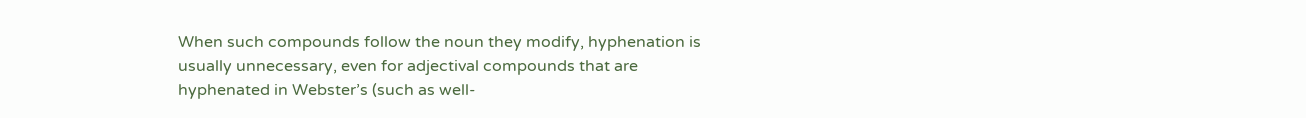When such compounds follow the noun they modify, hyphenation is usually unnecessary, even for adjectival compounds that are hyphenated in Webster’s (such as well-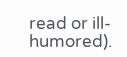read or ill-humored).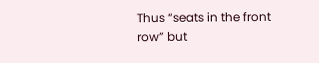Thus “seats in the front row” but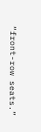“front-row seats.”